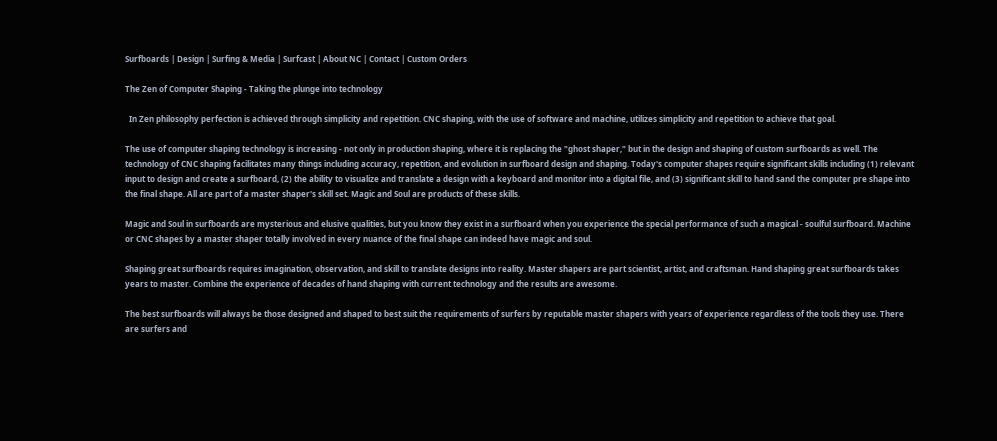Surfboards | Design | Surfing & Media | Surfcast | About NC | Contact | Custom Orders

The Zen of Computer Shaping - Taking the plunge into technology

  In Zen philosophy perfection is achieved through simplicity and repetition. CNC shaping, with the use of software and machine, utilizes simplicity and repetition to achieve that goal.

The use of computer shaping technology is increasing - not only in production shaping, where it is replacing the "ghost shaper," but in the design and shaping of custom surfboards as well. The technology of CNC shaping facilitates many things including accuracy, repetition, and evolution in surfboard design and shaping. Today's computer shapes require significant skills including (1) relevant input to design and create a surfboard, (2) the ability to visualize and translate a design with a keyboard and monitor into a digital file, and (3) significant skill to hand sand the computer pre shape into the final shape. All are part of a master shaper's skill set. Magic and Soul are products of these skills.

Magic and Soul in surfboards are mysterious and elusive qualities, but you know they exist in a surfboard when you experience the special performance of such a magical - soulful surfboard. Machine or CNC shapes by a master shaper totally involved in every nuance of the final shape can indeed have magic and soul.

Shaping great surfboards requires imagination, observation, and skill to translate designs into reality. Master shapers are part scientist, artist, and craftsman. Hand shaping great surfboards takes years to master. Combine the experience of decades of hand shaping with current technology and the results are awesome.

The best surfboards will always be those designed and shaped to best suit the requirements of surfers by reputable master shapers with years of experience regardless of the tools they use. There are surfers and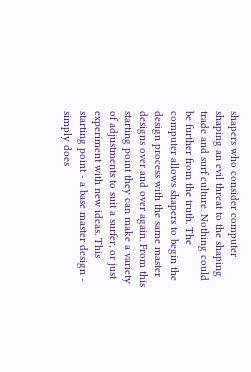shapers who consider computer shaping an evil threat to the shaping trade and surf culture. Nothing could be further from the truth. The computer allows shapers to begin the design process with the same master designs over and over again. From this starting point they can make a variety of adjustments to suit a surfer, or just experiment with new ideas. This starting point - a base master design - simply does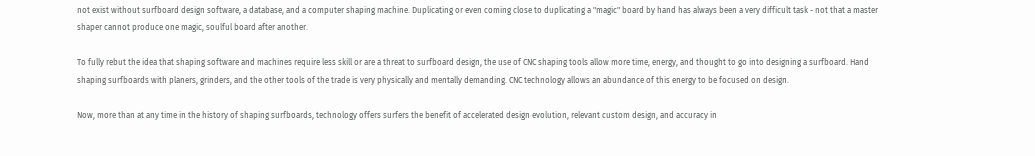not exist without surfboard design software, a database, and a computer shaping machine. Duplicating or even coming close to duplicating a "magic" board by hand has always been a very difficult task - not that a master shaper cannot produce one magic, soulful board after another.

To fully rebut the idea that shaping software and machines require less skill or are a threat to surfboard design, the use of CNC shaping tools allow more time, energy, and thought to go into designing a surfboard. Hand shaping surfboards with planers, grinders, and the other tools of the trade is very physically and mentally demanding. CNC technology allows an abundance of this energy to be focused on design.

Now, more than at any time in the history of shaping surfboards, technology offers surfers the benefit of accelerated design evolution, relevant custom design, and accuracy in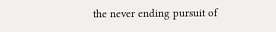the never ending pursuit of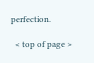perfection.

  < top of page >